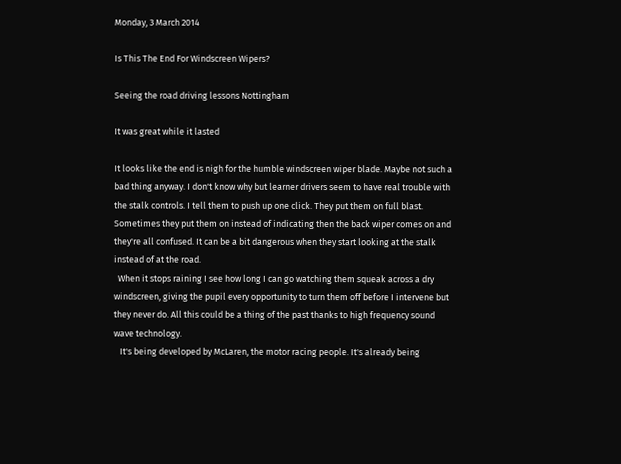Monday, 3 March 2014

Is This The End For Windscreen Wipers?

Seeing the road driving lessons Nottingham

It was great while it lasted

It looks like the end is nigh for the humble windscreen wiper blade. Maybe not such a bad thing anyway. I don't know why but learner drivers seem to have real trouble with the stalk controls. I tell them to push up one click. They put them on full blast. Sometimes they put them on instead of indicating then the back wiper comes on and they're all confused. It can be a bit dangerous when they start looking at the stalk instead of at the road.
  When it stops raining I see how long I can go watching them squeak across a dry windscreen, giving the pupil every opportunity to turn them off before I intervene but they never do. All this could be a thing of the past thanks to high frequency sound wave technology.
   It's being developed by McLaren, the motor racing people. It's already being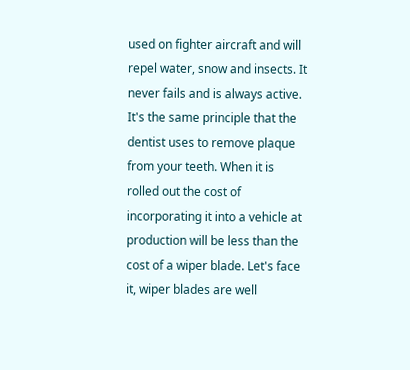used on fighter aircraft and will repel water, snow and insects. It never fails and is always active. It's the same principle that the dentist uses to remove plaque from your teeth. When it is rolled out the cost of incorporating it into a vehicle at production will be less than the cost of a wiper blade. Let's face it, wiper blades are well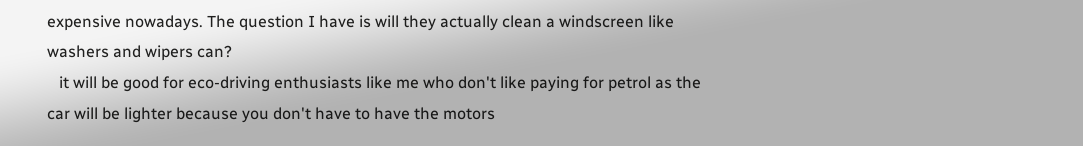expensive nowadays. The question I have is will they actually clean a windscreen like washers and wipers can?
   it will be good for eco-driving enthusiasts like me who don't like paying for petrol as the car will be lighter because you don't have to have the motors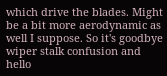which drive the blades. Might be a bit more aerodynamic as well I suppose. So it's goodbye wiper stalk confusion and hello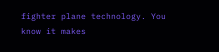fighter plane technology. You know it makes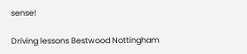sense!

Driving lessons Bestwood Nottingham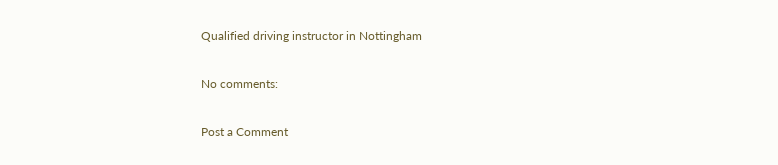Qualified driving instructor in Nottingham

No comments:

Post a Comment